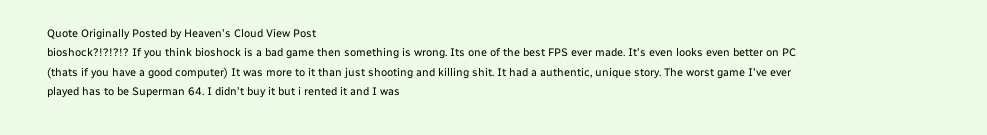Quote Originally Posted by Heaven's Cloud View Post
bioshock?!?!?!? If you think bioshock is a bad game then something is wrong. Its one of the best FPS ever made. It's even looks even better on PC (thats if you have a good computer) It was more to it than just shooting and killing shit. It had a authentic, unique story. The worst game I've ever played has to be Superman 64. I didn't buy it but i rented it and I was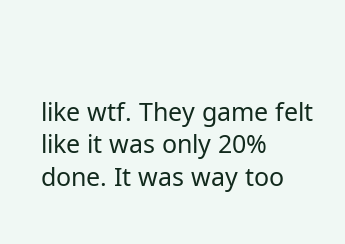like wtf. They game felt like it was only 20% done. It was way too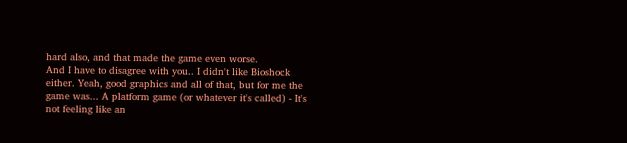hard also, and that made the game even worse.
And I have to disagree with you.. I didn't like Bioshock either. Yeah, good graphics and all of that, but for me the game was... A platform game (or whatever it's called) - It's not feeling like an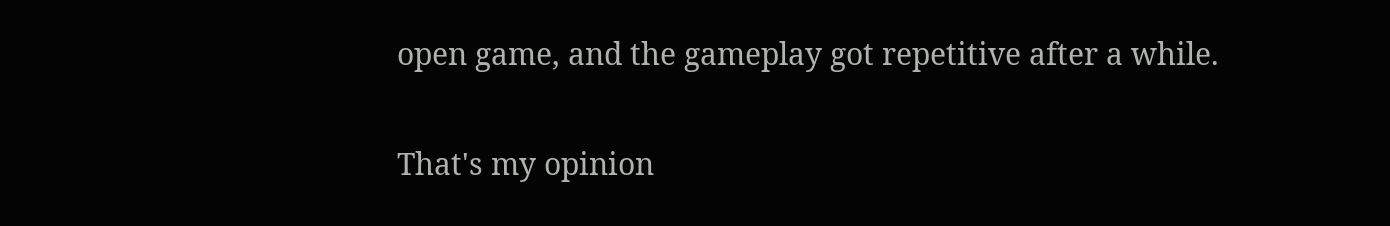open game, and the gameplay got repetitive after a while.

That's my opinion